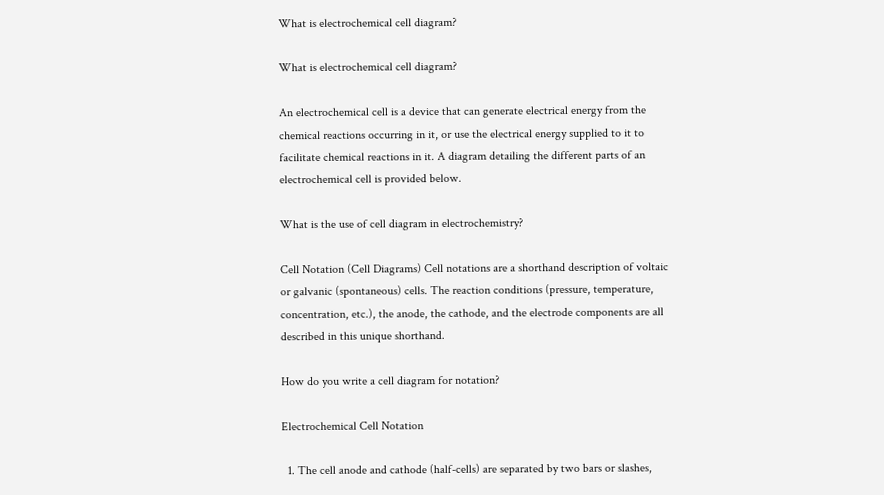What is electrochemical cell diagram?

What is electrochemical cell diagram?

An electrochemical cell is a device that can generate electrical energy from the chemical reactions occurring in it, or use the electrical energy supplied to it to facilitate chemical reactions in it. A diagram detailing the different parts of an electrochemical cell is provided below.

What is the use of cell diagram in electrochemistry?

Cell Notation (Cell Diagrams) Cell notations are a shorthand description of voltaic or galvanic (spontaneous) cells. The reaction conditions (pressure, temperature, concentration, etc.), the anode, the cathode, and the electrode components are all described in this unique shorthand.

How do you write a cell diagram for notation?

Electrochemical Cell Notation

  1. The cell anode and cathode (half-cells) are separated by two bars or slashes,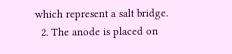which represent a salt bridge.
  2. The anode is placed on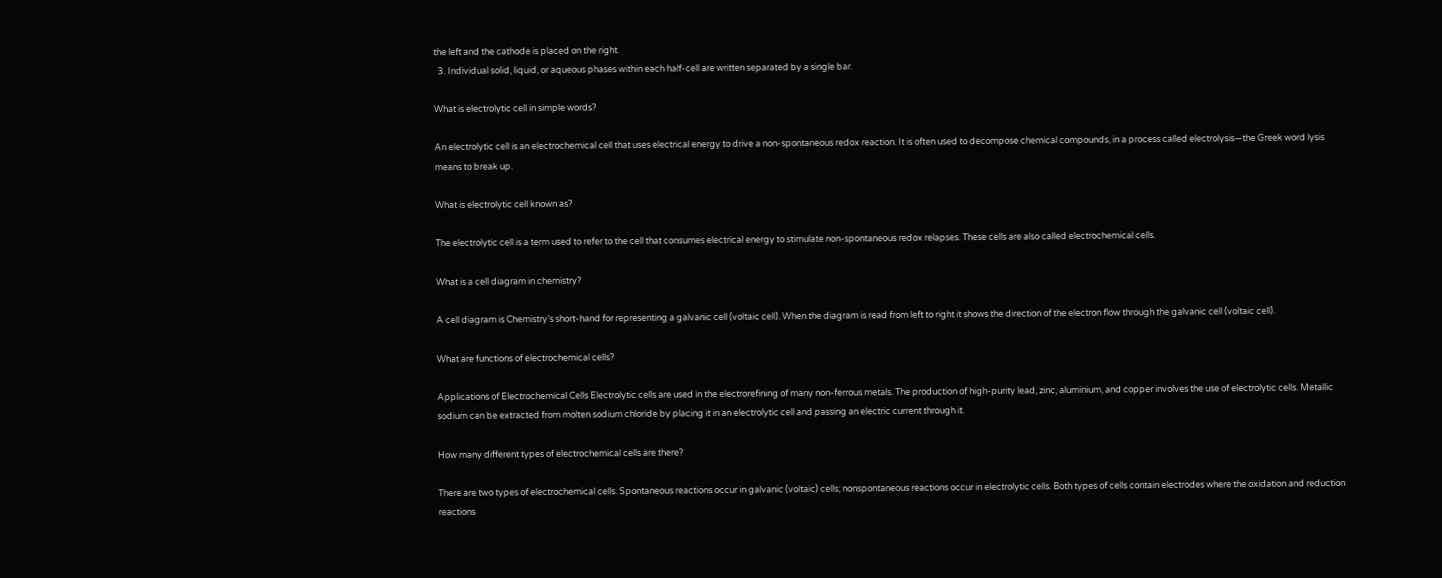the left and the cathode is placed on the right.
  3. Individual solid, liquid, or aqueous phases within each half-cell are written separated by a single bar.

What is electrolytic cell in simple words?

An electrolytic cell is an electrochemical cell that uses electrical energy to drive a non-spontaneous redox reaction. It is often used to decompose chemical compounds, in a process called electrolysis—the Greek word lysis means to break up.

What is electrolytic cell known as?

The electrolytic cell is a term used to refer to the cell that consumes electrical energy to stimulate non-spontaneous redox relapses. These cells are also called electrochemical cells.

What is a cell diagram in chemistry?

A cell diagram is Chemistry’s short-hand for representing a galvanic cell (voltaic cell). When the diagram is read from left to right it shows the direction of the electron flow through the galvanic cell (voltaic cell).

What are functions of electrochemical cells?

Applications of Electrochemical Cells Electrolytic cells are used in the electrorefining of many non-ferrous metals. The production of high-purity lead, zinc, aluminium, and copper involves the use of electrolytic cells. Metallic sodium can be extracted from molten sodium chloride by placing it in an electrolytic cell and passing an electric current through it.

How many different types of electrochemical cells are there?

There are two types of electrochemical cells. Spontaneous reactions occur in galvanic (voltaic) cells; nonspontaneous reactions occur in electrolytic cells. Both types of cells contain electrodes where the oxidation and reduction reactions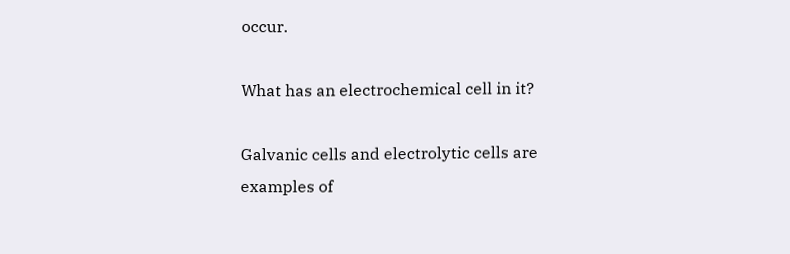occur.

What has an electrochemical cell in it?

Galvanic cells and electrolytic cells are examples of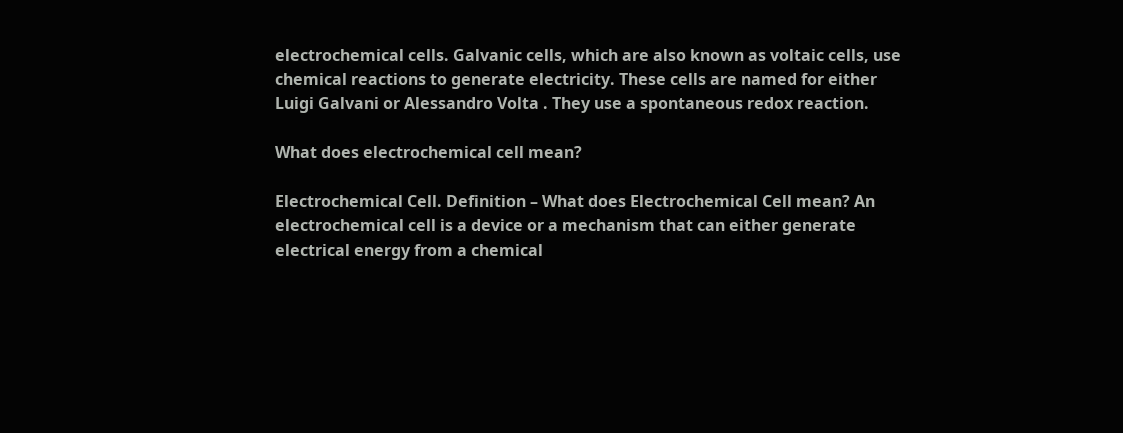electrochemical cells. Galvanic cells, which are also known as voltaic cells, use chemical reactions to generate electricity. These cells are named for either Luigi Galvani or Alessandro Volta . They use a spontaneous redox reaction.

What does electrochemical cell mean?

Electrochemical Cell. Definition – What does Electrochemical Cell mean? An electrochemical cell is a device or a mechanism that can either generate electrical energy from a chemical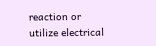reaction or utilize electrical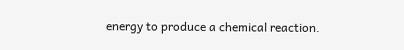energy to produce a chemical reaction.